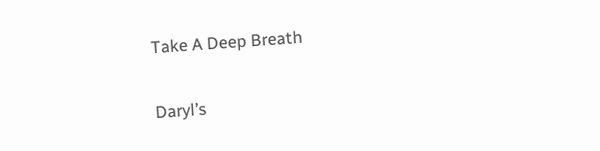Take A Deep Breath

Daryl’s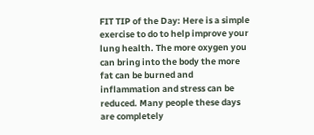FIT TIP of the Day: Here is a simple exercise to do to help improve your lung health. The more oxygen you can bring into the body the more fat can be burned and inflammation and stress can be reduced. Many people these days are completely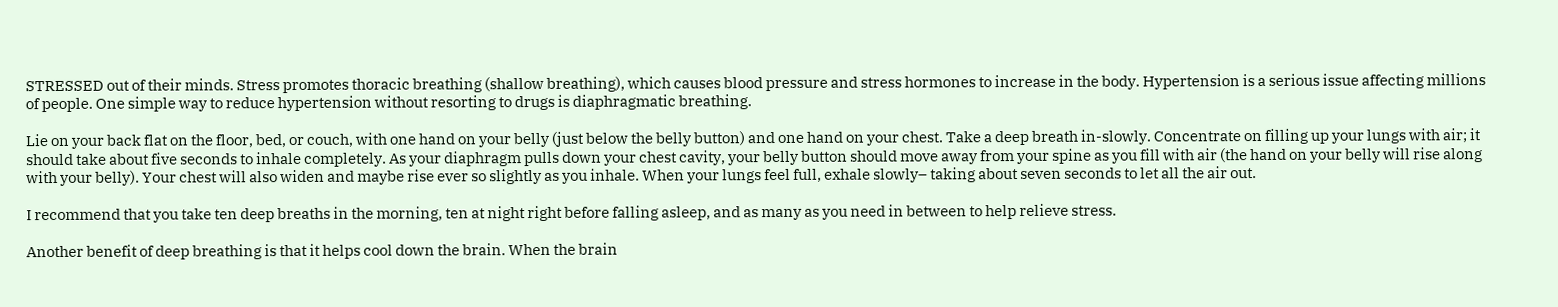STRESSED out of their minds. Stress promotes thoracic breathing (shallow breathing), which causes blood pressure and stress hormones to increase in the body. Hypertension is a serious issue affecting millions of people. One simple way to reduce hypertension without resorting to drugs is diaphragmatic breathing.

Lie on your back flat on the floor, bed, or couch, with one hand on your belly (just below the belly button) and one hand on your chest. Take a deep breath in-slowly. Concentrate on filling up your lungs with air; it should take about five seconds to inhale completely. As your diaphragm pulls down your chest cavity, your belly button should move away from your spine as you fill with air (the hand on your belly will rise along with your belly). Your chest will also widen and maybe rise ever so slightly as you inhale. When your lungs feel full, exhale slowly– taking about seven seconds to let all the air out.

I recommend that you take ten deep breaths in the morning, ten at night right before falling asleep, and as many as you need in between to help relieve stress.

Another benefit of deep breathing is that it helps cool down the brain. When the brain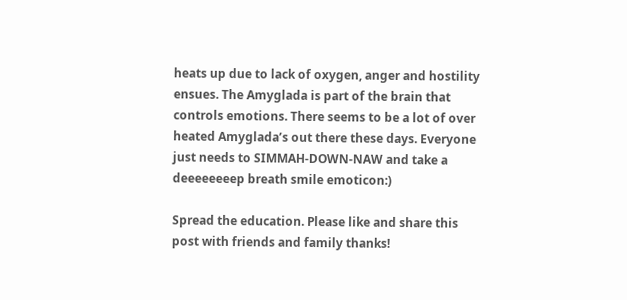heats up due to lack of oxygen, anger and hostility ensues. The Amyglada is part of the brain that controls emotions. There seems to be a lot of over heated Amyglada’s out there these days. Everyone just needs to SIMMAH-DOWN-NAW and take a deeeeeeeep breath smile emoticon:)

Spread the education. Please like and share this post with friends and family thanks!